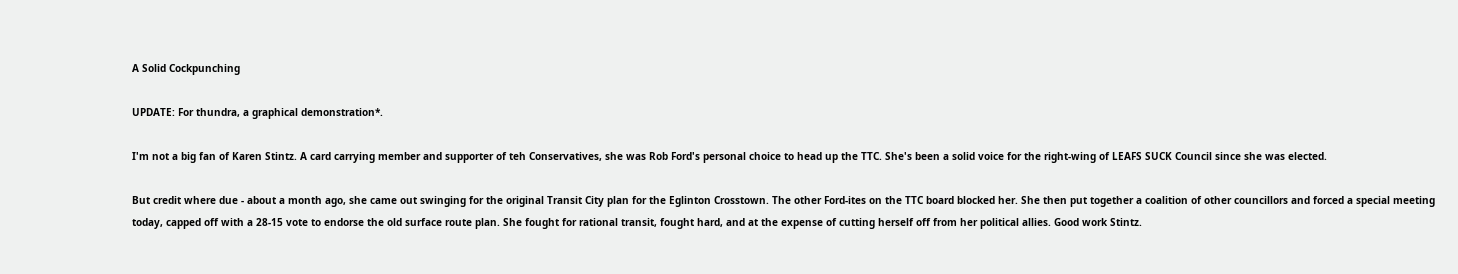A Solid Cockpunching

UPDATE: For thundra, a graphical demonstration*.

I'm not a big fan of Karen Stintz. A card carrying member and supporter of teh Conservatives, she was Rob Ford's personal choice to head up the TTC. She's been a solid voice for the right-wing of LEAFS SUCK Council since she was elected.

But credit where due - about a month ago, she came out swinging for the original Transit City plan for the Eglinton Crosstown. The other Ford-ites on the TTC board blocked her. She then put together a coalition of other councillors and forced a special meeting today, capped off with a 28-15 vote to endorse the old surface route plan. She fought for rational transit, fought hard, and at the expense of cutting herself off from her political allies. Good work Stintz.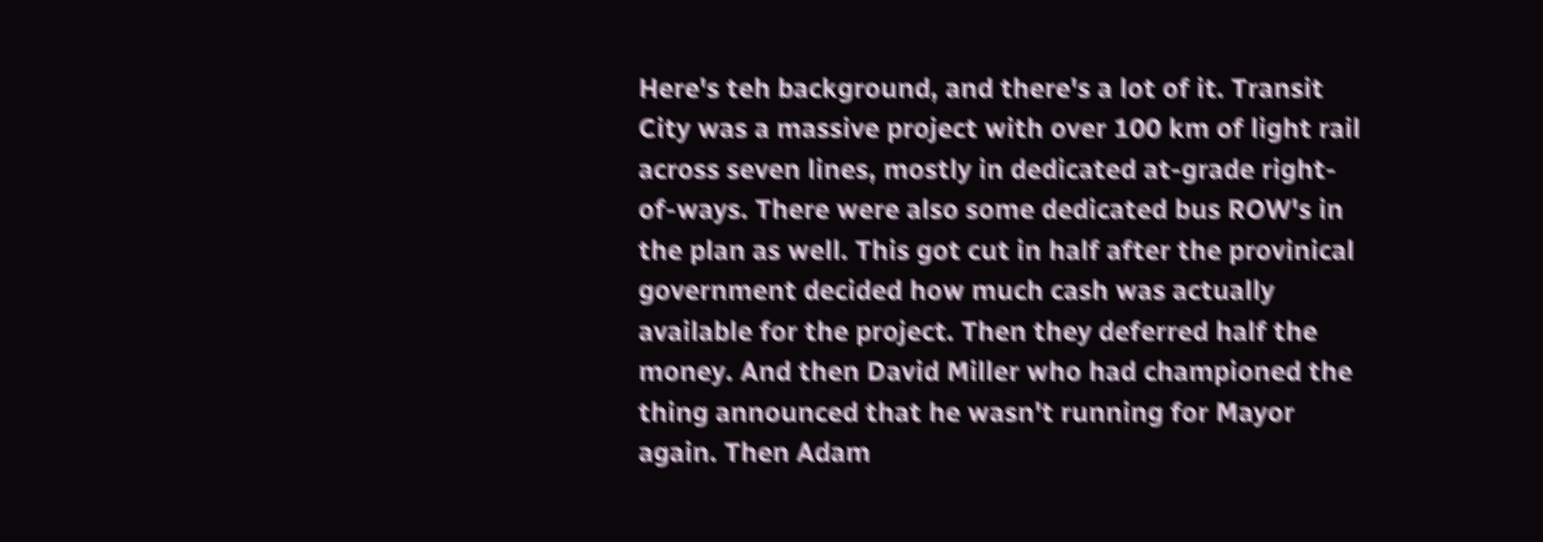Here's teh background, and there's a lot of it. Transit City was a massive project with over 100 km of light rail across seven lines, mostly in dedicated at-grade right-of-ways. There were also some dedicated bus ROW's in the plan as well. This got cut in half after the provinical government decided how much cash was actually available for the project. Then they deferred half the money. And then David Miller who had championed the thing announced that he wasn't running for Mayor again. Then Adam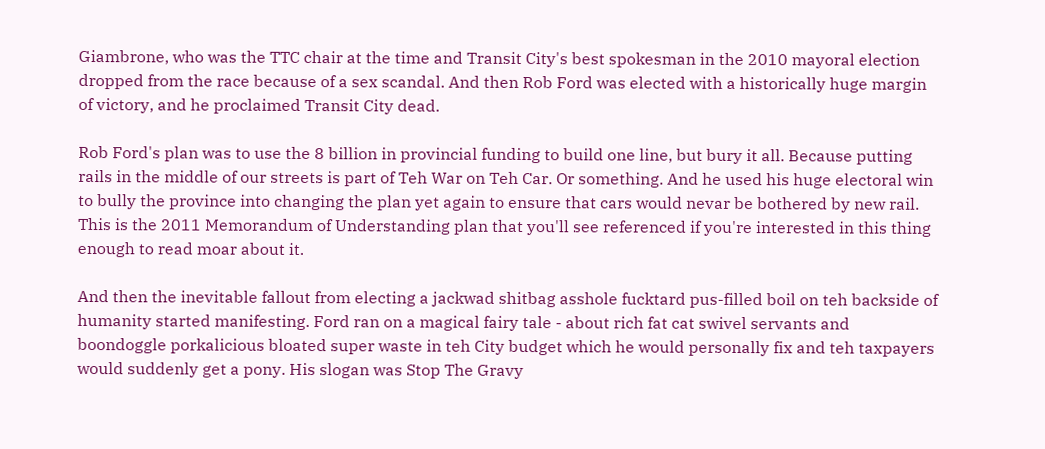Giambrone, who was the TTC chair at the time and Transit City's best spokesman in the 2010 mayoral election dropped from the race because of a sex scandal. And then Rob Ford was elected with a historically huge margin of victory, and he proclaimed Transit City dead.

Rob Ford's plan was to use the 8 billion in provincial funding to build one line, but bury it all. Because putting rails in the middle of our streets is part of Teh War on Teh Car. Or something. And he used his huge electoral win to bully the province into changing the plan yet again to ensure that cars would nevar be bothered by new rail. This is the 2011 Memorandum of Understanding plan that you'll see referenced if you're interested in this thing enough to read moar about it.

And then the inevitable fallout from electing a jackwad shitbag asshole fucktard pus-filled boil on teh backside of humanity started manifesting. Ford ran on a magical fairy tale - about rich fat cat swivel servants and boondoggle porkalicious bloated super waste in teh City budget which he would personally fix and teh taxpayers would suddenly get a pony. His slogan was Stop The Gravy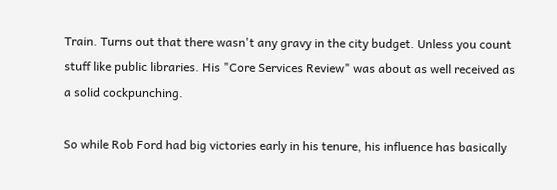Train. Turns out that there wasn't any gravy in the city budget. Unless you count stuff like public libraries. His "Core Services Review" was about as well received as a solid cockpunching.

So while Rob Ford had big victories early in his tenure, his influence has basically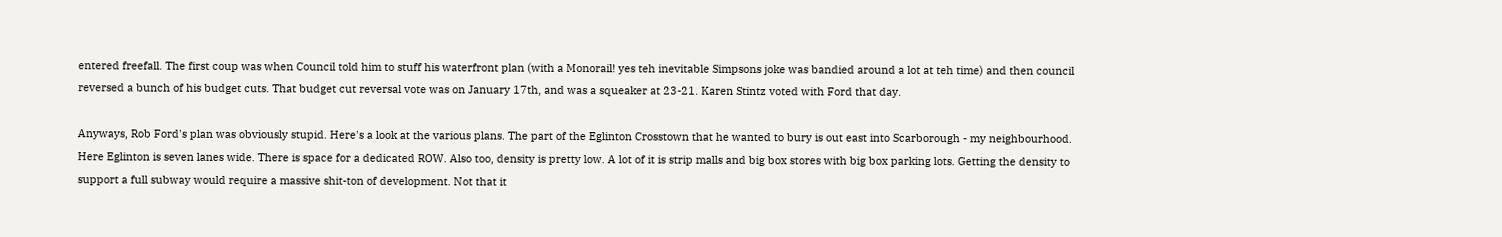entered freefall. The first coup was when Council told him to stuff his waterfront plan (with a Monorail! yes teh inevitable Simpsons joke was bandied around a lot at teh time) and then council reversed a bunch of his budget cuts. That budget cut reversal vote was on January 17th, and was a squeaker at 23-21. Karen Stintz voted with Ford that day.

Anyways, Rob Ford's plan was obviously stupid. Here's a look at the various plans. The part of the Eglinton Crosstown that he wanted to bury is out east into Scarborough - my neighbourhood. Here Eglinton is seven lanes wide. There is space for a dedicated ROW. Also too, density is pretty low. A lot of it is strip malls and big box stores with big box parking lots. Getting the density to support a full subway would require a massive shit-ton of development. Not that it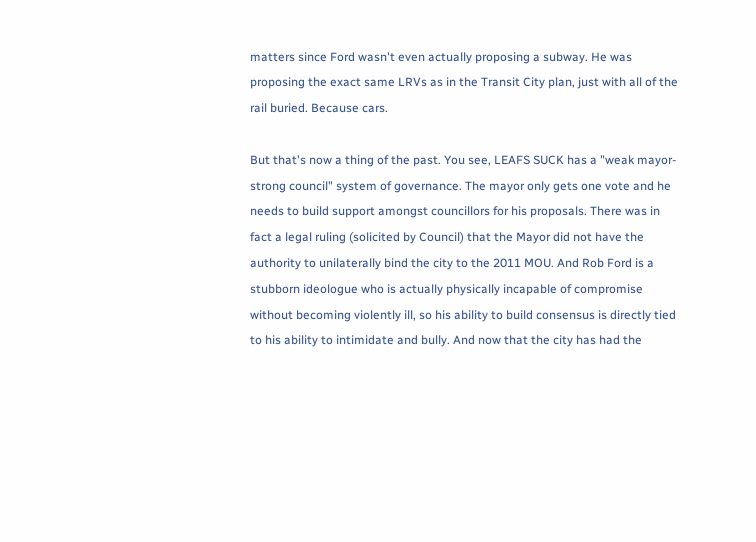matters since Ford wasn't even actually proposing a subway. He was proposing the exact same LRVs as in the Transit City plan, just with all of the rail buried. Because cars.

But that's now a thing of the past. You see, LEAFS SUCK has a "weak mayor-strong council" system of governance. The mayor only gets one vote and he needs to build support amongst councillors for his proposals. There was in fact a legal ruling (solicited by Council) that the Mayor did not have the authority to unilaterally bind the city to the 2011 MOU. And Rob Ford is a stubborn ideologue who is actually physically incapable of compromise without becoming violently ill, so his ability to build consensus is directly tied to his ability to intimidate and bully. And now that the city has had the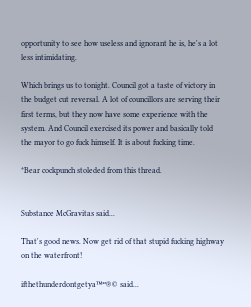opportunity to see how useless and ignorant he is, he's a lot less intimidating.

Which brings us to tonight. Council got a taste of victory in the budget cut reversal. A lot of councillors are serving their first terms, but they now have some experience with the system. And Council exercised its power and basically told the mayor to go fuck himself. It is about fucking time.

*Bear cockpunch stoleded from this thread.


Substance McGravitas said...

That's good news. Now get rid of that stupid fucking highway on the waterfront!

ifthethunderdontgetya™³²®© said...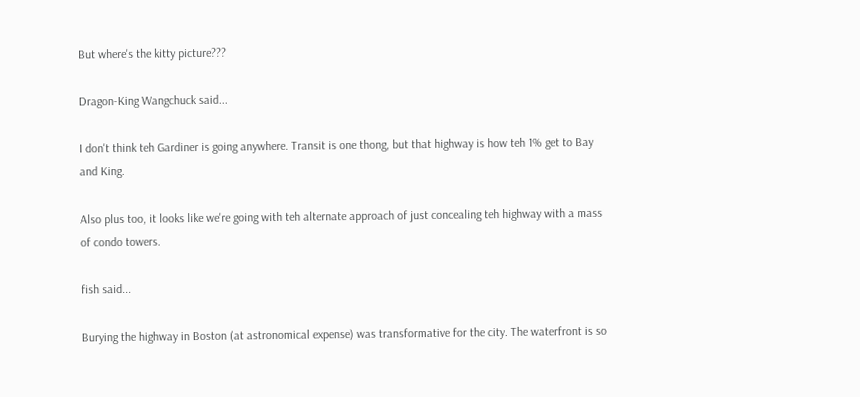But where's the kitty picture???

Dragon-King Wangchuck said...

I don't think teh Gardiner is going anywhere. Transit is one thong, but that highway is how teh 1% get to Bay and King.

Also plus too, it looks like we're going with teh alternate approach of just concealing teh highway with a mass of condo towers.

fish said...

Burying the highway in Boston (at astronomical expense) was transformative for the city. The waterfront is so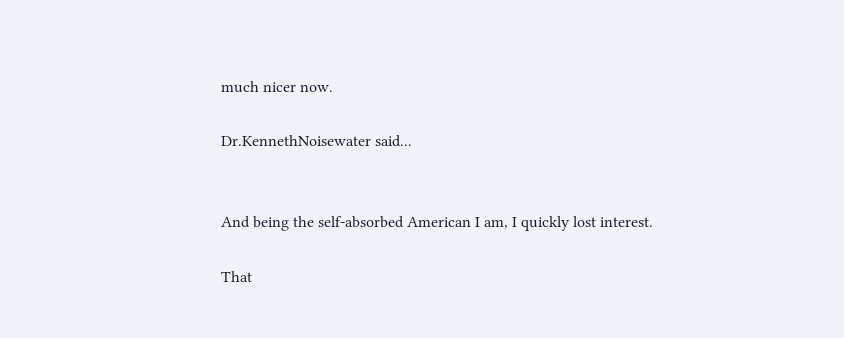much nicer now.

Dr.KennethNoisewater said...


And being the self-absorbed American I am, I quickly lost interest.

That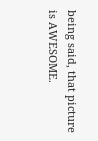being said, that picture is AWESOME.